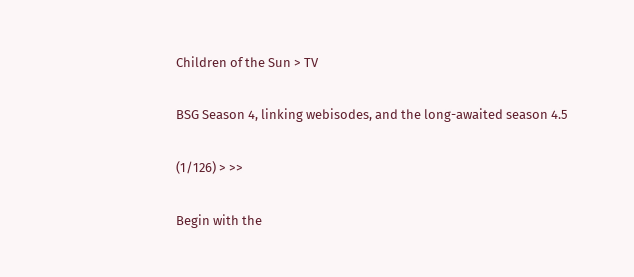Children of the Sun > TV

BSG Season 4, linking webisodes, and the long-awaited season 4.5

(1/126) > >>

Begin with the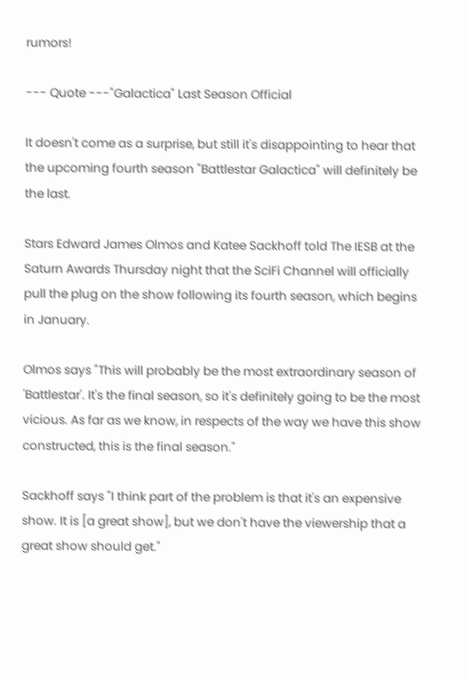rumors!

--- Quote ---"Galactica" Last Season Official

It doesn't come as a surprise, but still it's disappointing to hear that the upcoming fourth season "Battlestar Galactica" will definitely be the last.

Stars Edward James Olmos and Katee Sackhoff told The IESB at the Saturn Awards Thursday night that the SciFi Channel will officially pull the plug on the show following its fourth season, which begins in January.

Olmos says "This will probably be the most extraordinary season of 'Battlestar'. It's the final season, so it's definitely going to be the most vicious. As far as we know, in respects of the way we have this show constructed, this is the final season."

Sackhoff says "I think part of the problem is that it's an expensive show. It is [a great show], but we don't have the viewership that a great show should get."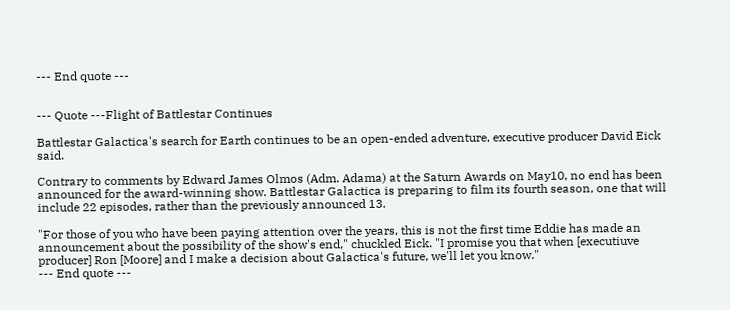--- End quote ---


--- Quote ---Flight of Battlestar Continues

Battlestar Galactica's search for Earth continues to be an open-ended adventure, executive producer David Eick said.

Contrary to comments by Edward James Olmos (Adm. Adama) at the Saturn Awards on May10, no end has been announced for the award-winning show. Battlestar Galactica is preparing to film its fourth season, one that will include 22 episodes, rather than the previously announced 13.

"For those of you who have been paying attention over the years, this is not the first time Eddie has made an announcement about the possibility of the show's end," chuckled Eick. "I promise you that when [executiuve producer] Ron [Moore] and I make a decision about Galactica's future, we'll let you know."
--- End quote ---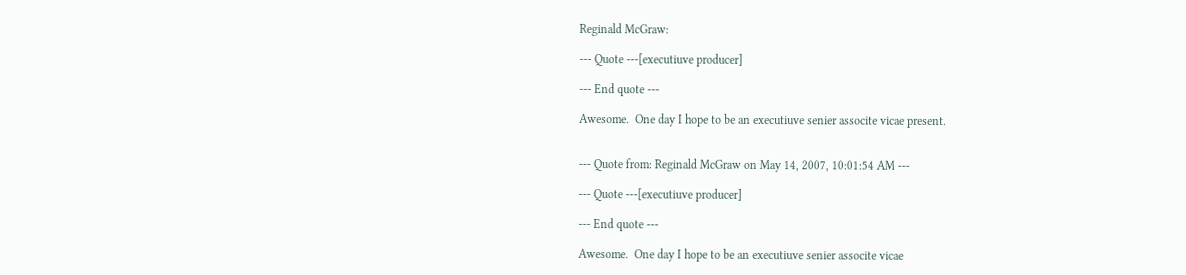Reginald McGraw:

--- Quote ---[executiuve producer]

--- End quote ---

Awesome.  One day I hope to be an executiuve senier associte vicae present.


--- Quote from: Reginald McGraw on May 14, 2007, 10:01:54 AM ---

--- Quote ---[executiuve producer]

--- End quote ---

Awesome.  One day I hope to be an executiuve senier associte vicae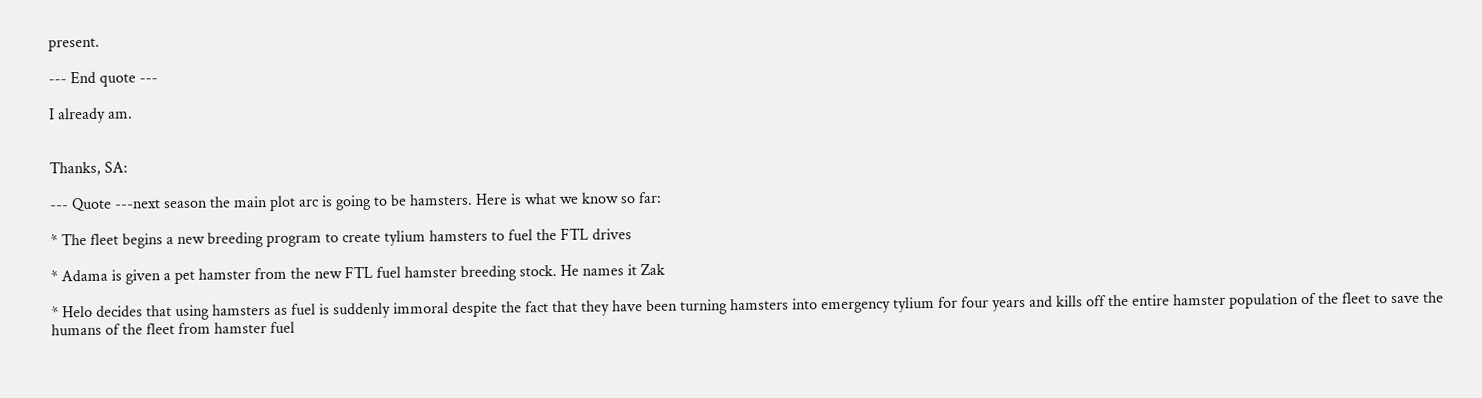present.

--- End quote ---

I already am.


Thanks, SA:

--- Quote ---next season the main plot arc is going to be hamsters. Here is what we know so far:

* The fleet begins a new breeding program to create tylium hamsters to fuel the FTL drives

* Adama is given a pet hamster from the new FTL fuel hamster breeding stock. He names it Zak

* Helo decides that using hamsters as fuel is suddenly immoral despite the fact that they have been turning hamsters into emergency tylium for four years and kills off the entire hamster population of the fleet to save the humans of the fleet from hamster fuel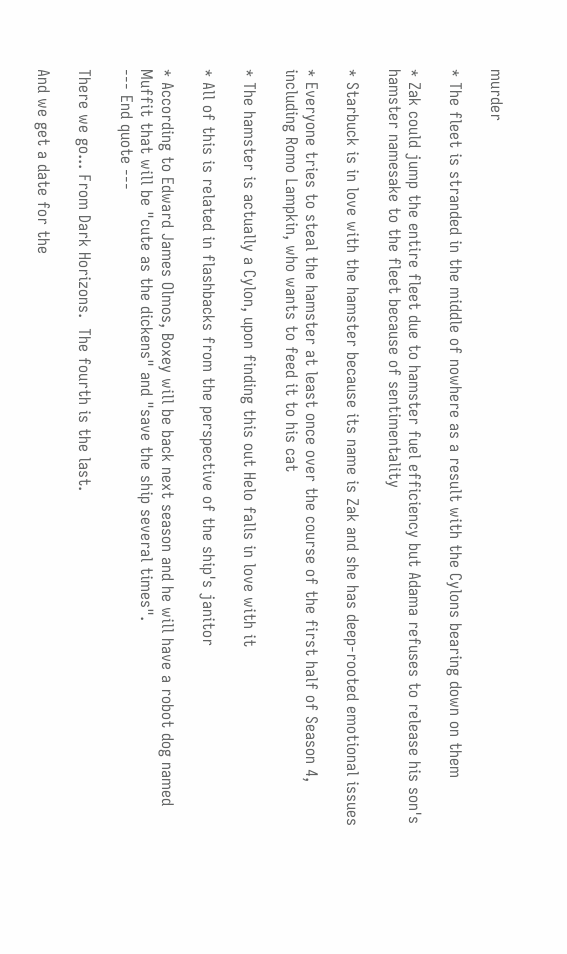murder

* The fleet is stranded in the middle of nowhere as a result with the Cylons bearing down on them

* Zak could jump the entire fleet due to hamster fuel efficiency but Adama refuses to release his son's hamster namesake to the fleet because of sentimentality

* Starbuck is in love with the hamster because its name is Zak and she has deep-rooted emotional issues

* Everyone tries to steal the hamster at least once over the course of the first half of Season 4, including Romo Lampkin, who wants to feed it to his cat

* The hamster is actually a Cylon, upon finding this out Helo falls in love with it

* All of this is related in flashbacks from the perspective of the ship's janitor

* According to Edward James Olmos, Boxey will be back next season and he will have a robot dog named Muffit that will be "cute as the dickens" and "save the ship several times".
--- End quote ---

There we go... From Dark Horizons.  The fourth is the last.

And we get a date for the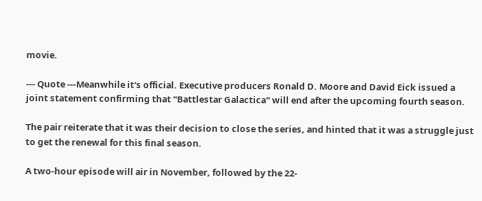movie.

--- Quote ---Meanwhile it's official. Executive producers Ronald D. Moore and David Eick issued a joint statement confirming that "Battlestar Galactica" will end after the upcoming fourth season.

The pair reiterate that it was their decision to close the series, and hinted that it was a struggle just to get the renewal for this final season.

A two-hour episode will air in November, followed by the 22-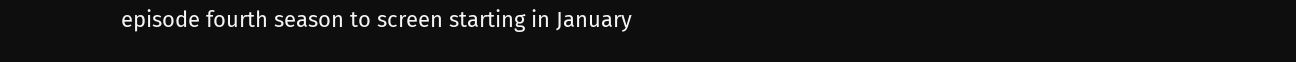episode fourth season to screen starting in January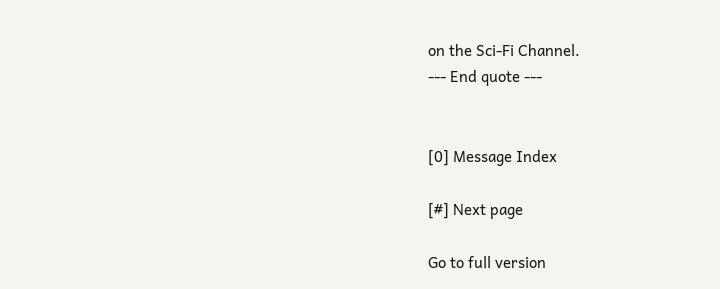on the Sci-Fi Channel.
--- End quote ---


[0] Message Index

[#] Next page

Go to full version